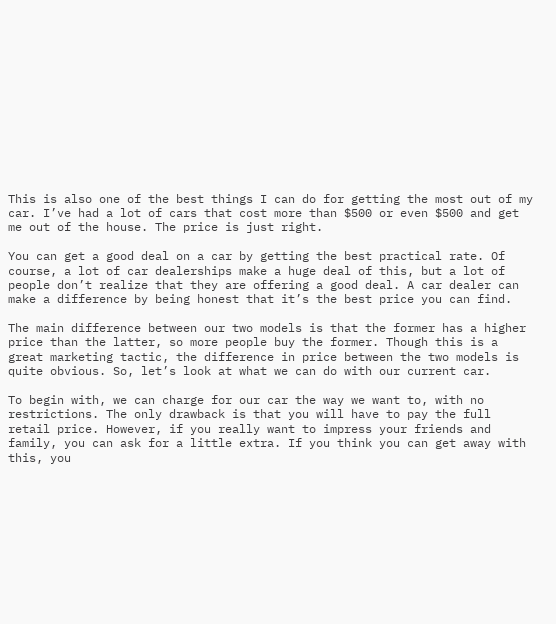This is also one of the best things I can do for getting the most out of my car. I’ve had a lot of cars that cost more than $500 or even $500 and get me out of the house. The price is just right.

You can get a good deal on a car by getting the best practical rate. Of course, a lot of car dealerships make a huge deal of this, but a lot of people don’t realize that they are offering a good deal. A car dealer can make a difference by being honest that it’s the best price you can find.

The main difference between our two models is that the former has a higher price than the latter, so more people buy the former. Though this is a great marketing tactic, the difference in price between the two models is quite obvious. So, let’s look at what we can do with our current car.

To begin with, we can charge for our car the way we want to, with no restrictions. The only drawback is that you will have to pay the full retail price. However, if you really want to impress your friends and family, you can ask for a little extra. If you think you can get away with this, you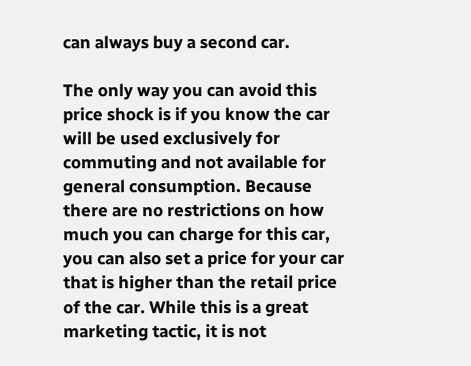can always buy a second car.

The only way you can avoid this price shock is if you know the car will be used exclusively for commuting and not available for general consumption. Because there are no restrictions on how much you can charge for this car, you can also set a price for your car that is higher than the retail price of the car. While this is a great marketing tactic, it is not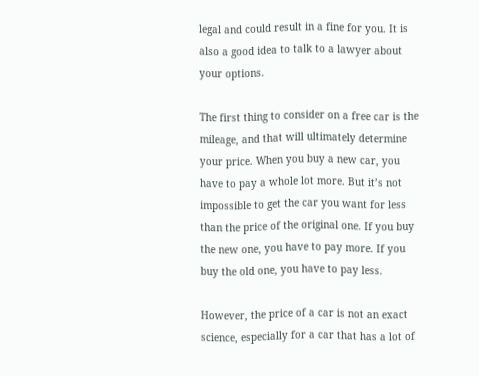legal and could result in a fine for you. It is also a good idea to talk to a lawyer about your options.

The first thing to consider on a free car is the mileage, and that will ultimately determine your price. When you buy a new car, you have to pay a whole lot more. But it’s not impossible to get the car you want for less than the price of the original one. If you buy the new one, you have to pay more. If you buy the old one, you have to pay less.

However, the price of a car is not an exact science, especially for a car that has a lot of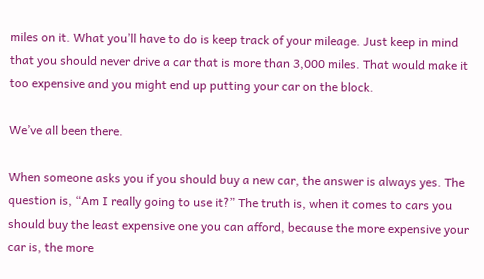miles on it. What you’ll have to do is keep track of your mileage. Just keep in mind that you should never drive a car that is more than 3,000 miles. That would make it too expensive and you might end up putting your car on the block.

We’ve all been there.

When someone asks you if you should buy a new car, the answer is always yes. The question is, “Am I really going to use it?” The truth is, when it comes to cars you should buy the least expensive one you can afford, because the more expensive your car is, the more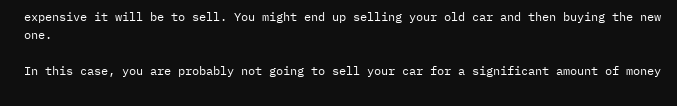expensive it will be to sell. You might end up selling your old car and then buying the new one.

In this case, you are probably not going to sell your car for a significant amount of money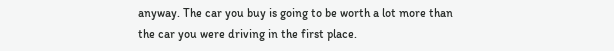anyway. The car you buy is going to be worth a lot more than the car you were driving in the first place.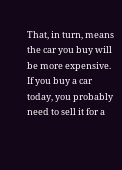That, in turn, means the car you buy will be more expensive. If you buy a car today, you probably need to sell it for a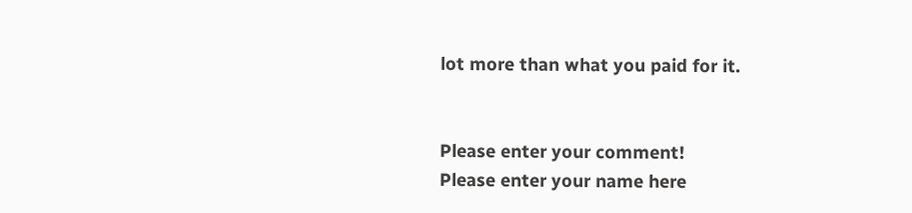lot more than what you paid for it.


Please enter your comment!
Please enter your name here